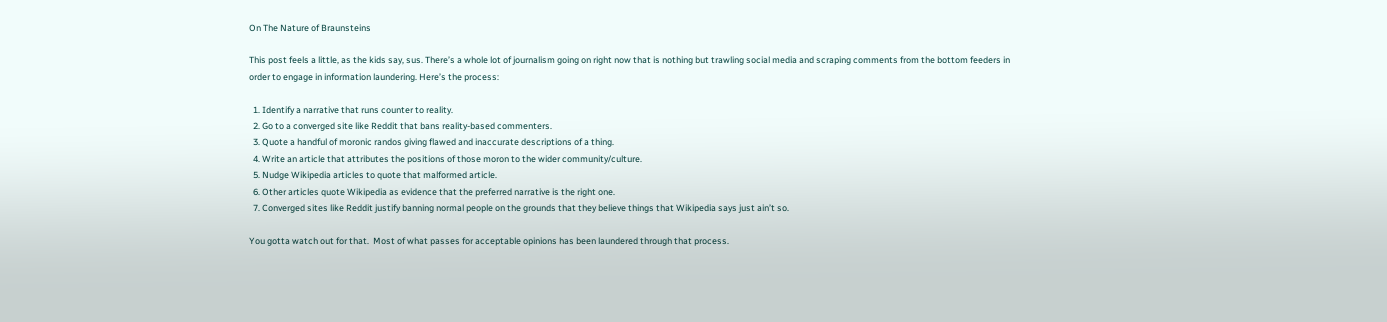On The Nature of Braunsteins

This post feels a little, as the kids say, sus. There’s a whole lot of journalism going on right now that is nothing but trawling social media and scraping comments from the bottom feeders in order to engage in information laundering. Here’s the process:

  1. Identify a narrative that runs counter to reality.
  2. Go to a converged site like Reddit that bans reality-based commenters.
  3. Quote a handful of moronic randos giving flawed and inaccurate descriptions of a thing.
  4. Write an article that attributes the positions of those moron to the wider community/culture.
  5. Nudge Wikipedia articles to quote that malformed article.
  6. Other articles quote Wikipedia as evidence that the preferred narrative is the right one.
  7. Converged sites like Reddit justify banning normal people on the grounds that they believe things that Wikipedia says just ain’t so.

You gotta watch out for that.  Most of what passes for acceptable opinions has been laundered through that process.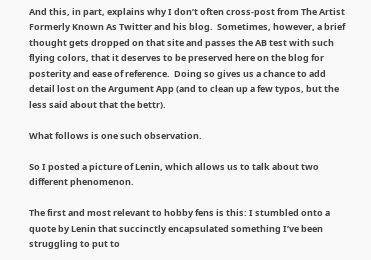And this, in part, explains why I don’t often cross-post from The Artist Formerly Known As Twitter and his blog.  Sometimes, however, a brief thought gets dropped on that site and passes the AB test with such flying colors, that it deserves to be preserved here on the blog for posterity and ease of reference.  Doing so gives us a chance to add detail lost on the Argument App (and to clean up a few typos, but the less said about that the bettr).

What follows is one such observation.

So I posted a picture of Lenin, which allows us to talk about two different phenomenon.

The first and most relevant to hobby fens is this: I stumbled onto a quote by Lenin that succinctly encapsulated something I’ve been struggling to put to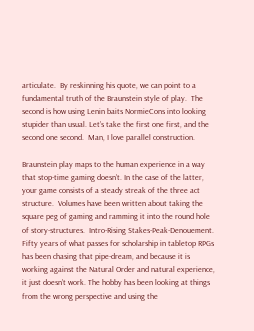articulate.  By reskinning his quote, we can point to a fundamental truth of the Braunstein style of play.  The second is how using Lenin baits NormieCons into looking stupider than usual. Let’s take the first one first, and the second one second.  Man, I love parallel construction.

Braunstein play maps to the human experience in a way that stop-time gaming doesn’t. In the case of the latter, your game consists of a steady streak of the three act structure.  Volumes have been written about taking the square peg of gaming and ramming it into the round hole of story-structures.  Intro-Rising Stakes-Peak-Denouement.  Fifty years of what passes for scholarship in tabletop RPGs has been chasing that pipe-dream, and because it is working against the Natural Order and natural experience, it just doesn’t work. The hobby has been looking at things from the wrong perspective and using the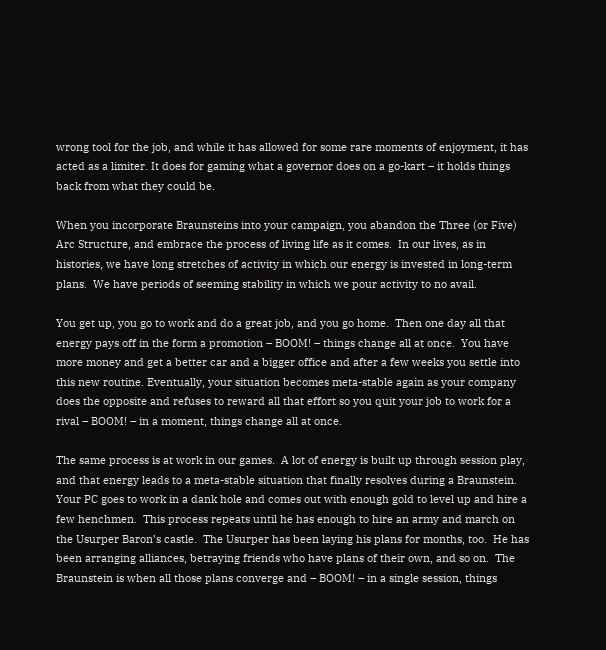wrong tool for the job, and while it has allowed for some rare moments of enjoyment, it has acted as a limiter. It does for gaming what a governor does on a go-kart – it holds things back from what they could be.

When you incorporate Braunsteins into your campaign, you abandon the Three (or Five) Arc Structure, and embrace the process of living life as it comes.  In our lives, as in histories, we have long stretches of activity in which our energy is invested in long-term plans.  We have periods of seeming stability in which we pour activity to no avail.

You get up, you go to work and do a great job, and you go home.  Then one day all that energy pays off in the form a promotion – BOOM! – things change all at once.  You have more money and get a better car and a bigger office and after a few weeks you settle into this new routine. Eventually, your situation becomes meta-stable again as your company does the opposite and refuses to reward all that effort so you quit your job to work for a rival – BOOM! – in a moment, things change all at once.

The same process is at work in our games.  A lot of energy is built up through session play, and that energy leads to a meta-stable situation that finally resolves during a Braunstein.  Your PC goes to work in a dank hole and comes out with enough gold to level up and hire a few henchmen.  This process repeats until he has enough to hire an army and march on the Usurper Baron’s castle.  The Usurper has been laying his plans for months, too.  He has been arranging alliances, betraying friends who have plans of their own, and so on.  The Braunstein is when all those plans converge and – BOOM! – in a single session, things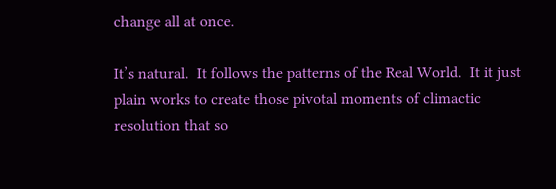change all at once.

It’s natural.  It follows the patterns of the Real World.  It it just plain works to create those pivotal moments of climactic resolution that so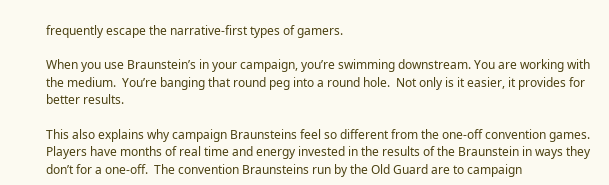frequently escape the narrative-first types of gamers.

When you use Braunstein’s in your campaign, you’re swimming downstream. You are working with the medium.  You’re banging that round peg into a round hole.  Not only is it easier, it provides for better results.

This also explains why campaign Braunsteins feel so different from the one-off convention games. Players have months of real time and energy invested in the results of the Braunstein in ways they don’t for a one-off.  The convention Braunsteins run by the Old Guard are to campaign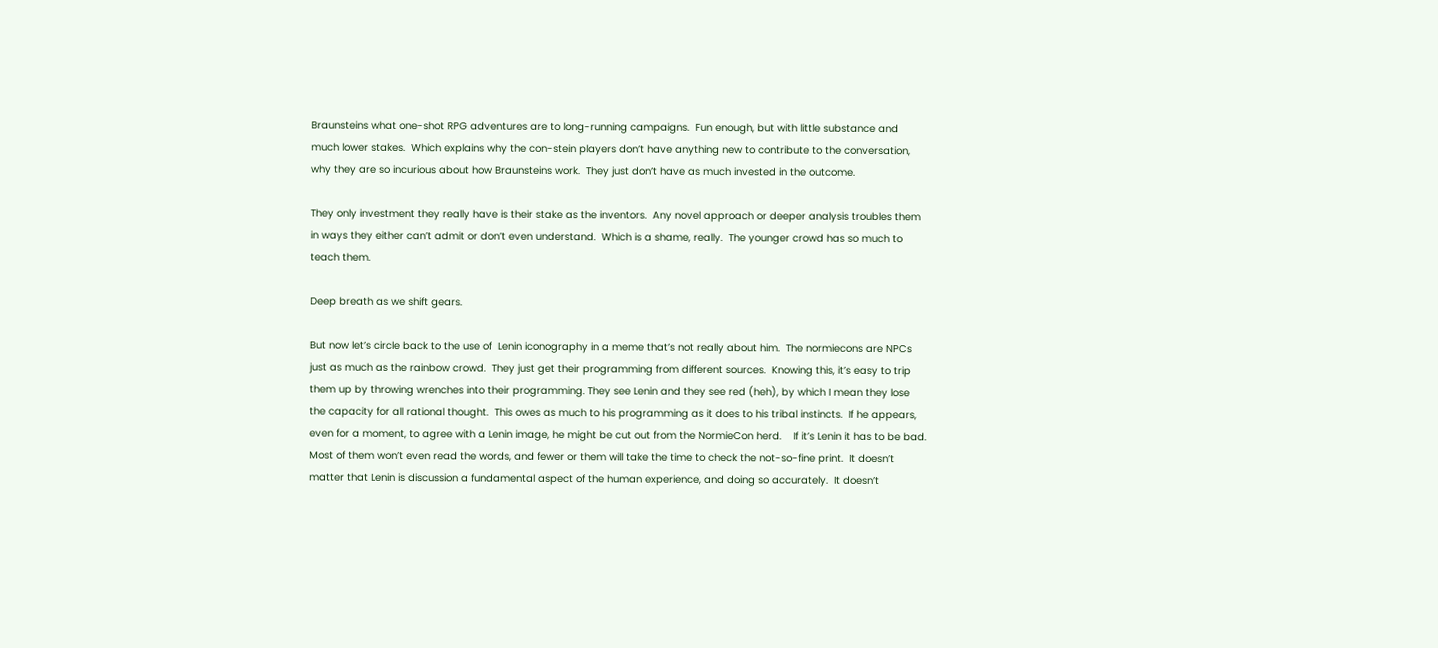Braunsteins what one-shot RPG adventures are to long-running campaigns.  Fun enough, but with little substance and much lower stakes.  Which explains why the con-stein players don’t have anything new to contribute to the conversation, why they are so incurious about how Braunsteins work.  They just don’t have as much invested in the outcome.

They only investment they really have is their stake as the inventors.  Any novel approach or deeper analysis troubles them in ways they either can’t admit or don’t even understand.  Which is a shame, really.  The younger crowd has so much to teach them.

Deep breath as we shift gears.

But now let’s circle back to the use of  Lenin iconography in a meme that’s not really about him.  The normiecons are NPCs just as much as the rainbow crowd.  They just get their programming from different sources.  Knowing this, it’s easy to trip them up by throwing wrenches into their programming. They see Lenin and they see red (heh), by which I mean they lose the capacity for all rational thought.  This owes as much to his programming as it does to his tribal instincts.  If he appears, even for a moment, to agree with a Lenin image, he might be cut out from the NormieCon herd.    If it’s Lenin it has to be bad.  Most of them won’t even read the words, and fewer or them will take the time to check the not-so-fine print.  It doesn’t matter that Lenin is discussion a fundamental aspect of the human experience, and doing so accurately.  It doesn’t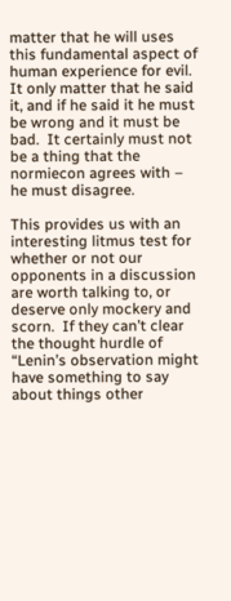matter that he will uses this fundamental aspect of human experience for evil.  It only matter that he said it, and if he said it he must be wrong and it must be bad.  It certainly must not be a thing that the normiecon agrees with – he must disagree.

This provides us with an interesting litmus test for whether or not our opponents in a discussion are worth talking to, or deserve only mockery and scorn.  If they can’t clear the thought hurdle of “Lenin’s observation might have something to say about things other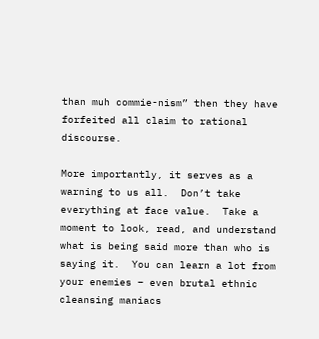than muh commie-nism” then they have forfeited all claim to rational discourse.

More importantly, it serves as a warning to us all.  Don’t take everything at face value.  Take a moment to look, read, and understand what is being said more than who is saying it.  You can learn a lot from your enemies – even brutal ethnic cleansing maniacs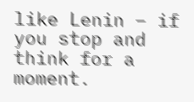like Lenin – if you stop and think for a moment.